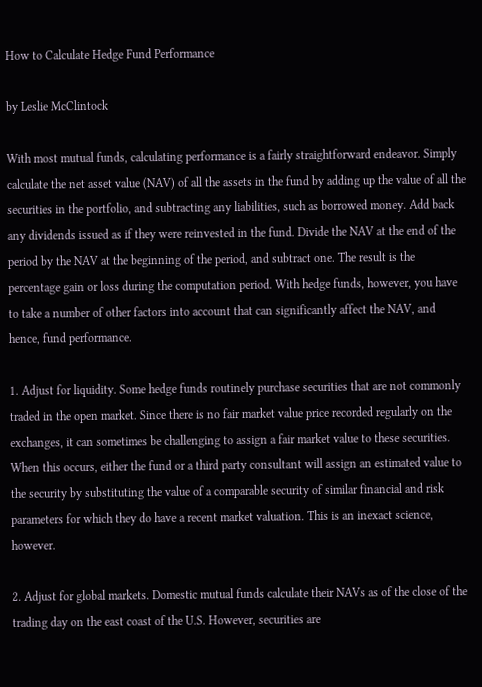How to Calculate Hedge Fund Performance

by Leslie McClintock

With most mutual funds, calculating performance is a fairly straightforward endeavor. Simply calculate the net asset value (NAV) of all the assets in the fund by adding up the value of all the securities in the portfolio, and subtracting any liabilities, such as borrowed money. Add back any dividends issued as if they were reinvested in the fund. Divide the NAV at the end of the period by the NAV at the beginning of the period, and subtract one. The result is the percentage gain or loss during the computation period. With hedge funds, however, you have to take a number of other factors into account that can significantly affect the NAV, and hence, fund performance.

1. Adjust for liquidity. Some hedge funds routinely purchase securities that are not commonly traded in the open market. Since there is no fair market value price recorded regularly on the exchanges, it can sometimes be challenging to assign a fair market value to these securities. When this occurs, either the fund or a third party consultant will assign an estimated value to the security by substituting the value of a comparable security of similar financial and risk parameters for which they do have a recent market valuation. This is an inexact science, however.

2. Adjust for global markets. Domestic mutual funds calculate their NAVs as of the close of the trading day on the east coast of the U.S. However, securities are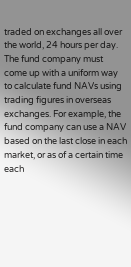traded on exchanges all over the world, 24 hours per day. The fund company must come up with a uniform way to calculate fund NAVs using trading figures in overseas exchanges. For example, the fund company can use a NAV based on the last close in each market, or as of a certain time each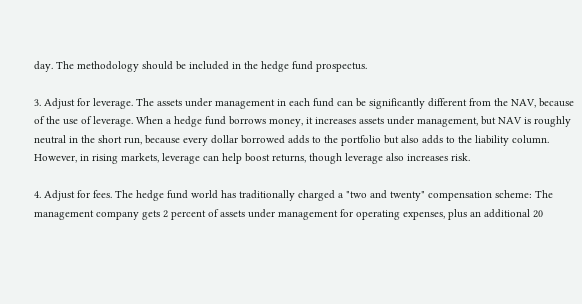day. The methodology should be included in the hedge fund prospectus.

3. Adjust for leverage. The assets under management in each fund can be significantly different from the NAV, because of the use of leverage. When a hedge fund borrows money, it increases assets under management, but NAV is roughly neutral in the short run, because every dollar borrowed adds to the portfolio but also adds to the liability column. However, in rising markets, leverage can help boost returns, though leverage also increases risk.

4. Adjust for fees. The hedge fund world has traditionally charged a "two and twenty" compensation scheme: The management company gets 2 percent of assets under management for operating expenses, plus an additional 20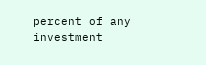percent of any investment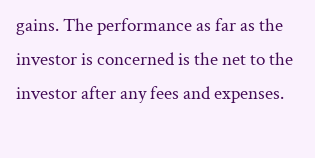gains. The performance as far as the investor is concerned is the net to the investor after any fees and expenses.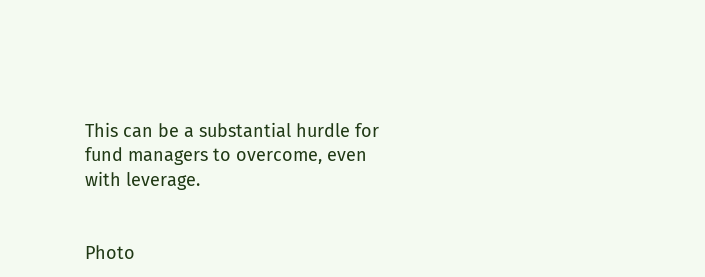This can be a substantial hurdle for fund managers to overcome, even with leverage.


Photo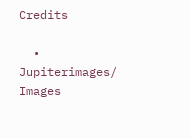Credits

  • Jupiterimages/ Images